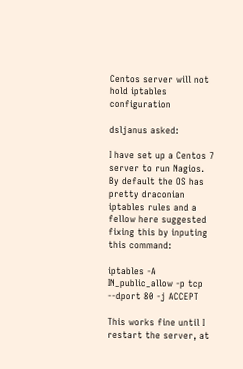Centos server will not hold iptables configuration

dsljanus asked:

I have set up a Centos 7 server to run Nagios. By default the OS has pretty draconian iptables rules and a fellow here suggested fixing this by inputing this command:

iptables -A IN_public_allow -p tcp --dport 80 -j ACCEPT

This works fine until I restart the server, at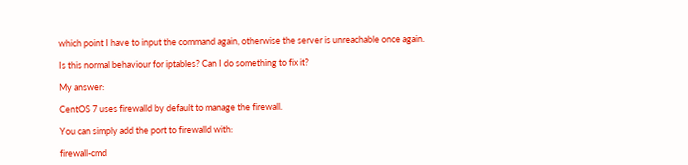which point I have to input the command again, otherwise the server is unreachable once again.

Is this normal behaviour for iptables? Can I do something to fix it?

My answer:

CentOS 7 uses firewalld by default to manage the firewall.

You can simply add the port to firewalld with:

firewall-cmd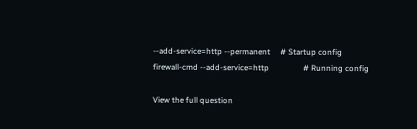--add-service=http --permanent     # Startup config
firewall-cmd --add-service=http                 # Running config

View the full question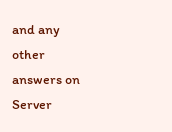and any other answers on Server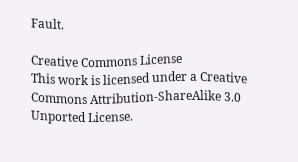Fault.

Creative Commons License
This work is licensed under a Creative Commons Attribution-ShareAlike 3.0 Unported License.